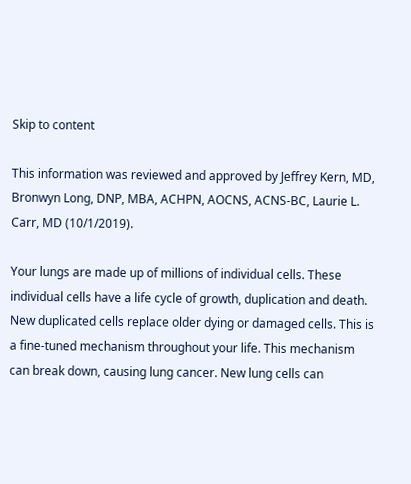Skip to content

This information was reviewed and approved by Jeffrey Kern, MD, Bronwyn Long, DNP, MBA, ACHPN, AOCNS, ACNS-BC, Laurie L. Carr, MD (10/1/2019).

Your lungs are made up of millions of individual cells. These individual cells have a life cycle of growth, duplication and death. New duplicated cells replace older dying or damaged cells. This is a fine-tuned mechanism throughout your life. This mechanism can break down, causing lung cancer. New lung cells can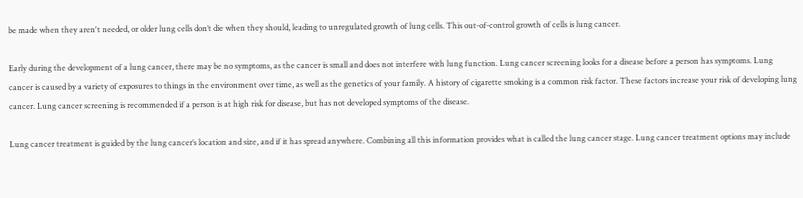be made when they aren't needed, or older lung cells don’t die when they should, leading to unregulated growth of lung cells. This out-of-control growth of cells is lung cancer.

Early during the development of a lung cancer, there may be no symptoms, as the cancer is small and does not interfere with lung function. Lung cancer screening looks for a disease before a person has symptoms. Lung cancer is caused by a variety of exposures to things in the environment over time, as well as the genetics of your family. A history of cigarette smoking is a common risk factor. These factors increase your risk of developing lung cancer. Lung cancer screening is recommended if a person is at high risk for disease, but has not developed symptoms of the disease.

Lung cancer treatment is guided by the lung cancer’s location and size, and if it has spread anywhere. Combining all this information provides what is called the lung cancer stage. Lung cancer treatment options may include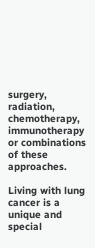surgery, radiation, chemotherapy, immunotherapy or combinations of these approaches.

Living with lung cancer is a unique and special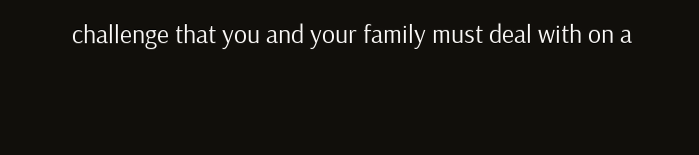challenge that you and your family must deal with on a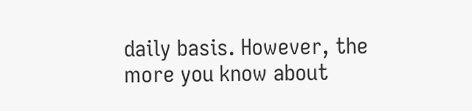daily basis. However, the more you know about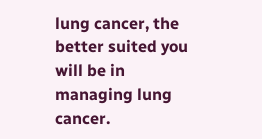lung cancer, the better suited you will be in managing lung cancer.